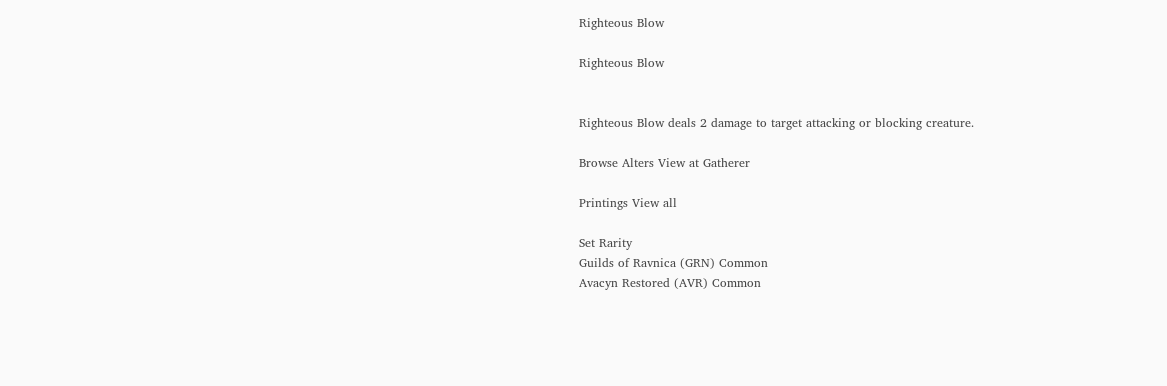Righteous Blow

Righteous Blow


Righteous Blow deals 2 damage to target attacking or blocking creature.

Browse Alters View at Gatherer

Printings View all

Set Rarity
Guilds of Ravnica (GRN) Common
Avacyn Restored (AVR) Common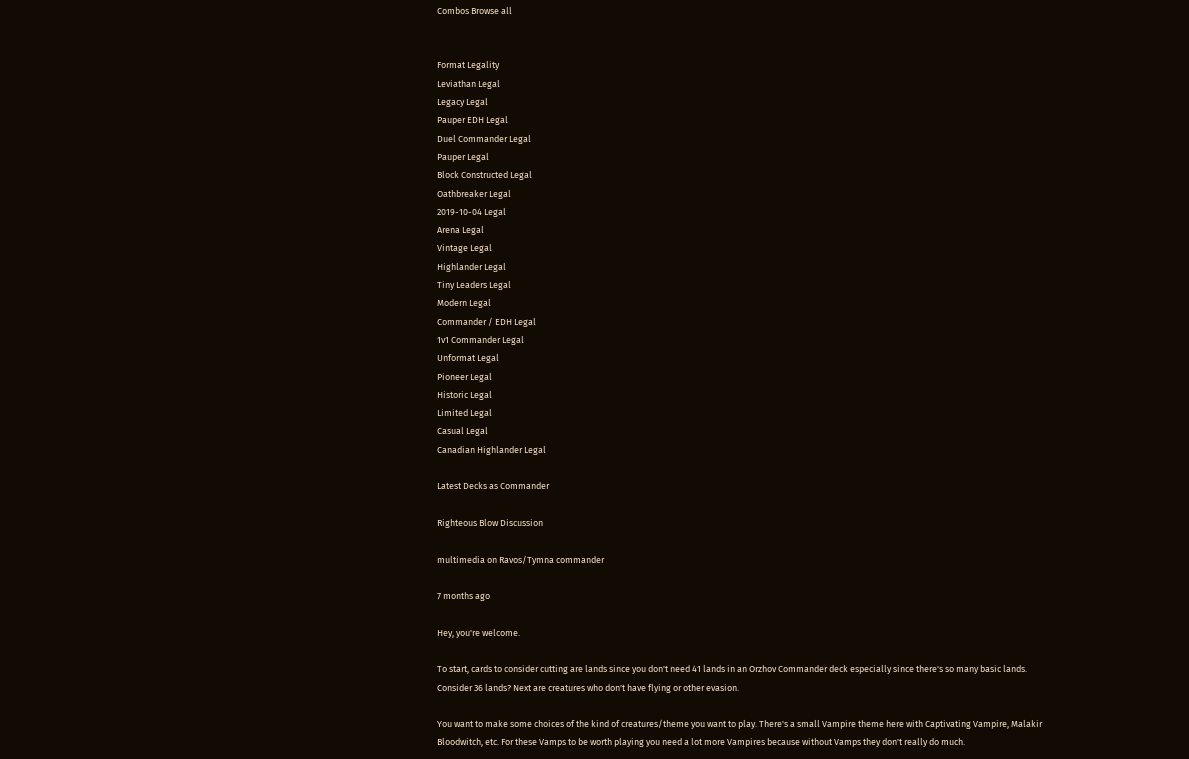Combos Browse all


Format Legality
Leviathan Legal
Legacy Legal
Pauper EDH Legal
Duel Commander Legal
Pauper Legal
Block Constructed Legal
Oathbreaker Legal
2019-10-04 Legal
Arena Legal
Vintage Legal
Highlander Legal
Tiny Leaders Legal
Modern Legal
Commander / EDH Legal
1v1 Commander Legal
Unformat Legal
Pioneer Legal
Historic Legal
Limited Legal
Casual Legal
Canadian Highlander Legal

Latest Decks as Commander

Righteous Blow Discussion

multimedia on Ravos/Tymna commander

7 months ago

Hey, you're welcome.

To start, cards to consider cutting are lands since you don't need 41 lands in an Orzhov Commander deck especially since there's so many basic lands. Consider 36 lands? Next are creatures who don't have flying or other evasion.

You want to make some choices of the kind of creatures/theme you want to play. There's a small Vampire theme here with Captivating Vampire, Malakir Bloodwitch, etc. For these Vamps to be worth playing you need a lot more Vampires because without Vamps they don't really do much.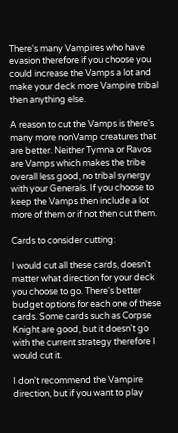There's many Vampires who have evasion therefore if you choose you could increase the Vamps a lot and make your deck more Vampire tribal then anything else.

A reason to cut the Vamps is there's many more nonVamp creatures that are better. Neither Tymna or Ravos are Vamps which makes the tribe overall less good, no tribal synergy with your Generals. If you choose to keep the Vamps then include a lot more of them or if not then cut them.

Cards to consider cutting:

I would cut all these cards, doesn't matter what direction for your deck you choose to go. There's better budget options for each one of these cards. Some cards such as Corpse Knight are good, but it doesn't go with the current strategy therefore I would cut it.

I don't recommend the Vampire direction, but if you want to play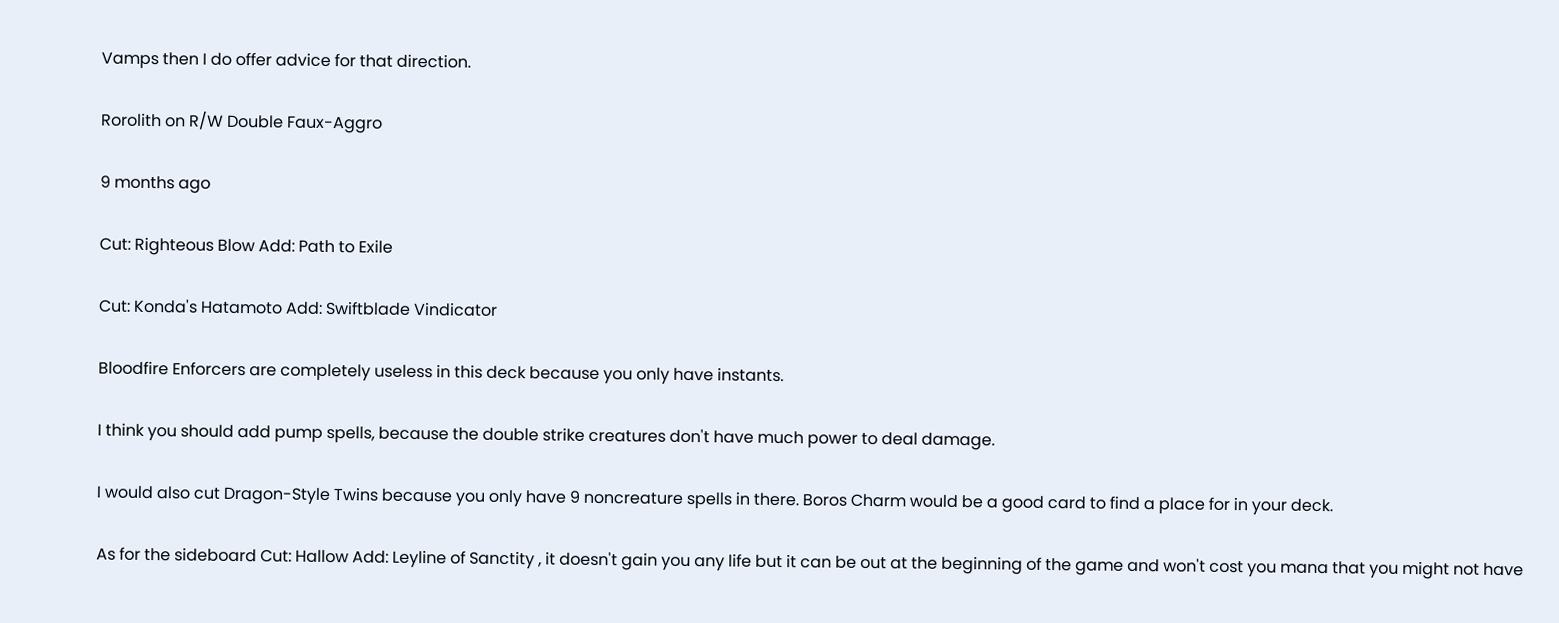Vamps then I do offer advice for that direction.

Rorolith on R/W Double Faux-Aggro

9 months ago

Cut: Righteous Blow Add: Path to Exile

Cut: Konda's Hatamoto Add: Swiftblade Vindicator

Bloodfire Enforcers are completely useless in this deck because you only have instants.

I think you should add pump spells, because the double strike creatures don't have much power to deal damage.

I would also cut Dragon-Style Twins because you only have 9 noncreature spells in there. Boros Charm would be a good card to find a place for in your deck.

As for the sideboard Cut: Hallow Add: Leyline of Sanctity , it doesn't gain you any life but it can be out at the beginning of the game and won't cost you mana that you might not have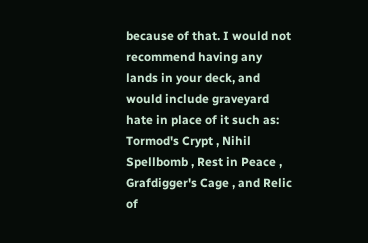because of that. I would not recommend having any lands in your deck, and would include graveyard hate in place of it such as: Tormod's Crypt , Nihil Spellbomb , Rest in Peace , Grafdigger's Cage , and Relic of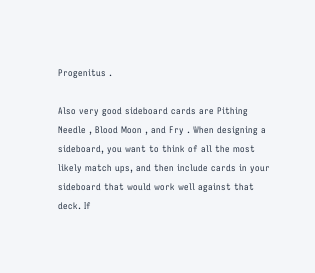Progenitus .

Also very good sideboard cards are Pithing Needle , Blood Moon , and Fry . When designing a sideboard, you want to think of all the most likely match ups, and then include cards in your sideboard that would work well against that deck. If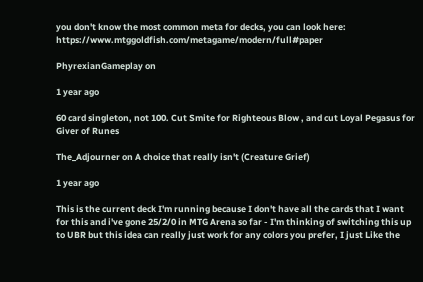you don't know the most common meta for decks, you can look here: https://www.mtggoldfish.com/metagame/modern/full#paper

PhyrexianGameplay on

1 year ago

60 card singleton, not 100. Cut Smite for Righteous Blow , and cut Loyal Pegasus for Giver of Runes

The_Adjourner on A choice that really isn't (Creature Grief)

1 year ago

This is the current deck I'm running because I don't have all the cards that I want for this and i've gone 25/2/0 in MTG Arena so far - I'm thinking of switching this up to UBR but this idea can really just work for any colors you prefer, I just Like the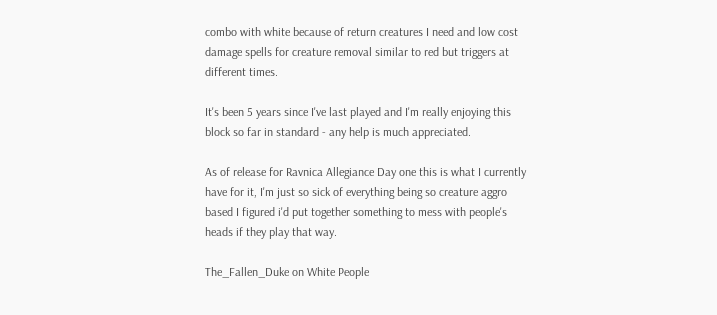combo with white because of return creatures I need and low cost damage spells for creature removal similar to red but triggers at different times.

It's been 5 years since I've last played and I'm really enjoying this block so far in standard - any help is much appreciated.

As of release for Ravnica Allegiance Day one this is what I currently have for it, I'm just so sick of everything being so creature aggro based I figured i'd put together something to mess with people's heads if they play that way.

The_Fallen_Duke on White People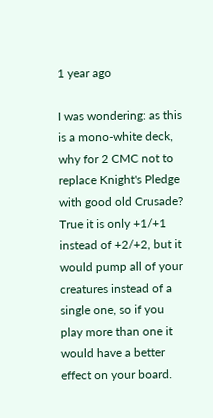1 year ago

I was wondering: as this is a mono-white deck, why for 2 CMC not to replace Knight's Pledge with good old Crusade? True it is only +1/+1 instead of +2/+2, but it would pump all of your creatures instead of a single one, so if you play more than one it would have a better effect on your board.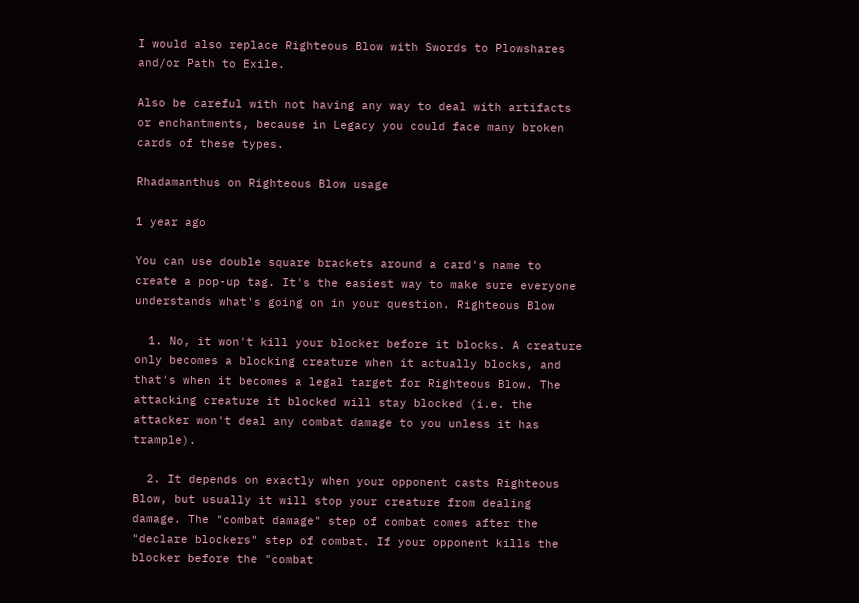I would also replace Righteous Blow with Swords to Plowshares and/or Path to Exile.

Also be careful with not having any way to deal with artifacts or enchantments, because in Legacy you could face many broken cards of these types.

Rhadamanthus on Righteous Blow usage

1 year ago

You can use double square brackets around a card's name to create a pop-up tag. It's the easiest way to make sure everyone understands what's going on in your question. Righteous Blow

  1. No, it won't kill your blocker before it blocks. A creature only becomes a blocking creature when it actually blocks, and that's when it becomes a legal target for Righteous Blow. The attacking creature it blocked will stay blocked (i.e. the attacker won't deal any combat damage to you unless it has trample).

  2. It depends on exactly when your opponent casts Righteous Blow, but usually it will stop your creature from dealing damage. The "combat damage" step of combat comes after the "declare blockers" step of combat. If your opponent kills the blocker before the "combat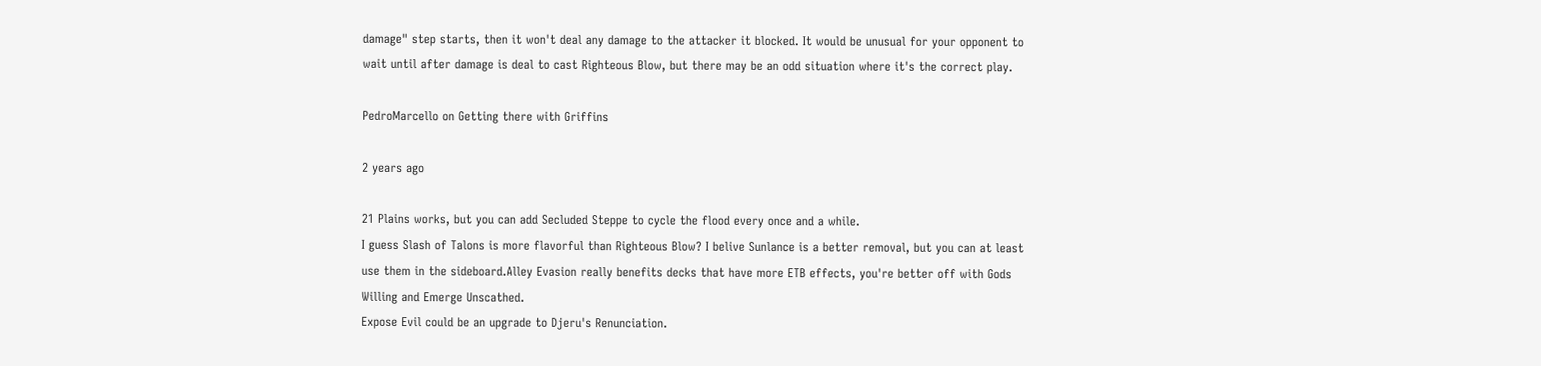damage" step starts, then it won't deal any damage to the attacker it blocked. It would be unusual for your opponent to wait until after damage is deal to cast Righteous Blow, but there may be an odd situation where it's the correct play.

PedroMarcello on Getting there with Griffins

2 years ago

21 Plains works, but you can add Secluded Steppe to cycle the flood every once and a while.
I guess Slash of Talons is more flavorful than Righteous Blow? I belive Sunlance is a better removal, but you can at least use them in the sideboard.Alley Evasion really benefits decks that have more ETB effects, you're better off with Gods Willing and Emerge Unscathed.
Expose Evil could be an upgrade to Djeru's Renunciation.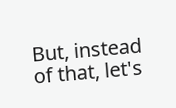But, instead of that, let's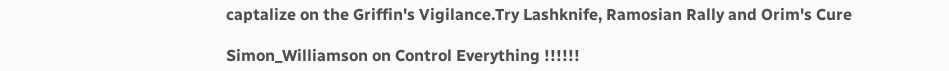captalize on the Griffin's Vigilance.Try Lashknife, Ramosian Rally and Orim's Cure

Simon_Williamson on Control Everything !!!!!!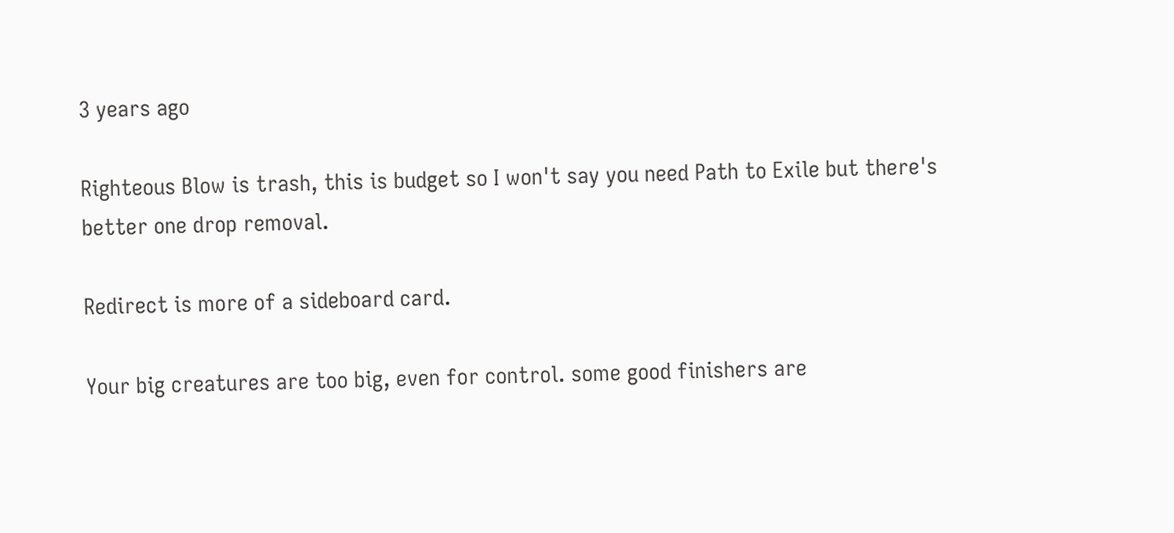3 years ago

Righteous Blow is trash, this is budget so I won't say you need Path to Exile but there's better one drop removal.

Redirect is more of a sideboard card.

Your big creatures are too big, even for control. some good finishers are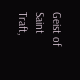Geist of Saint Traft,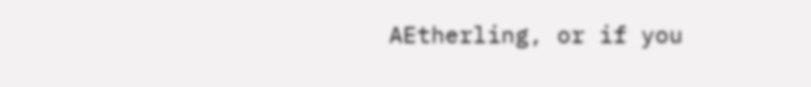AEtherling, or if you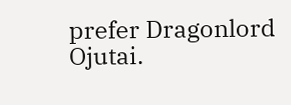prefer Dragonlord Ojutai.